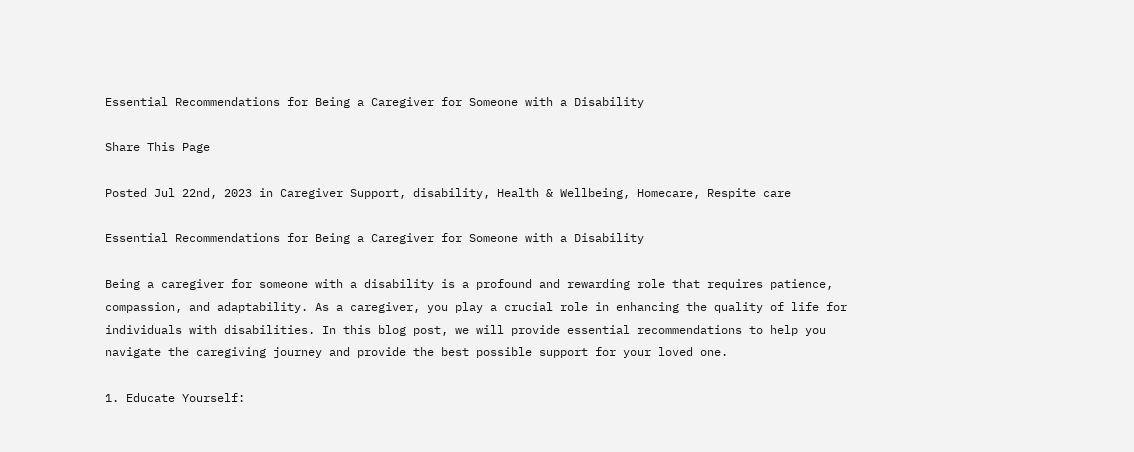Essential Recommendations for Being a Caregiver for Someone with a Disability

Share This Page

Posted Jul 22nd, 2023 in Caregiver Support, disability, Health & Wellbeing, Homecare, Respite care

Essential Recommendations for Being a Caregiver for Someone with a Disability

Being a caregiver for someone with a disability is a profound and rewarding role that requires patience, compassion, and adaptability. As a caregiver, you play a crucial role in enhancing the quality of life for individuals with disabilities. In this blog post, we will provide essential recommendations to help you navigate the caregiving journey and provide the best possible support for your loved one.

1. Educate Yourself: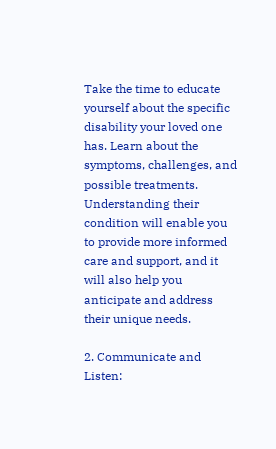Take the time to educate yourself about the specific disability your loved one has. Learn about the symptoms, challenges, and possible treatments. Understanding their condition will enable you to provide more informed care and support, and it will also help you anticipate and address their unique needs.

2. Communicate and Listen: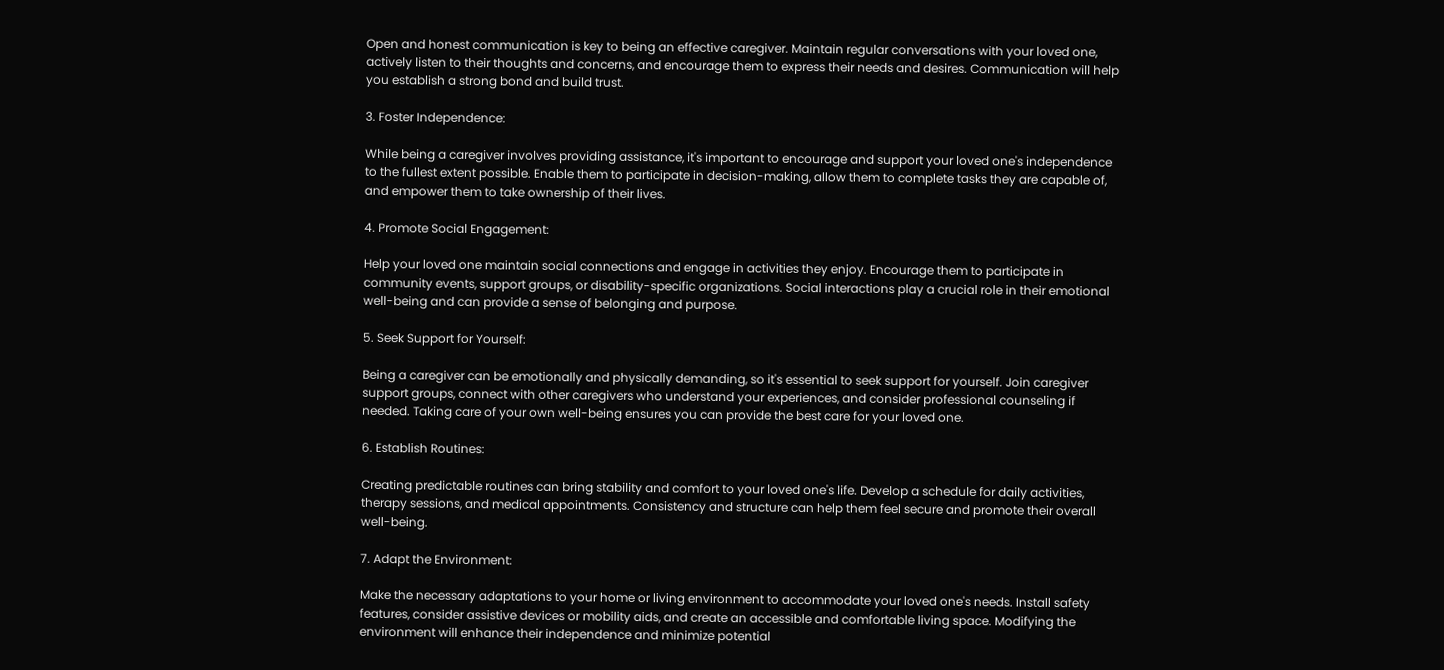Open and honest communication is key to being an effective caregiver. Maintain regular conversations with your loved one, actively listen to their thoughts and concerns, and encourage them to express their needs and desires. Communication will help you establish a strong bond and build trust.

3. Foster Independence:

While being a caregiver involves providing assistance, it's important to encourage and support your loved one's independence to the fullest extent possible. Enable them to participate in decision-making, allow them to complete tasks they are capable of, and empower them to take ownership of their lives.

4. Promote Social Engagement:

Help your loved one maintain social connections and engage in activities they enjoy. Encourage them to participate in community events, support groups, or disability-specific organizations. Social interactions play a crucial role in their emotional well-being and can provide a sense of belonging and purpose.

5. Seek Support for Yourself:

Being a caregiver can be emotionally and physically demanding, so it's essential to seek support for yourself. Join caregiver support groups, connect with other caregivers who understand your experiences, and consider professional counseling if needed. Taking care of your own well-being ensures you can provide the best care for your loved one.

6. Establish Routines:

Creating predictable routines can bring stability and comfort to your loved one's life. Develop a schedule for daily activities, therapy sessions, and medical appointments. Consistency and structure can help them feel secure and promote their overall well-being.

7. Adapt the Environment:

Make the necessary adaptations to your home or living environment to accommodate your loved one's needs. Install safety features, consider assistive devices or mobility aids, and create an accessible and comfortable living space. Modifying the environment will enhance their independence and minimize potential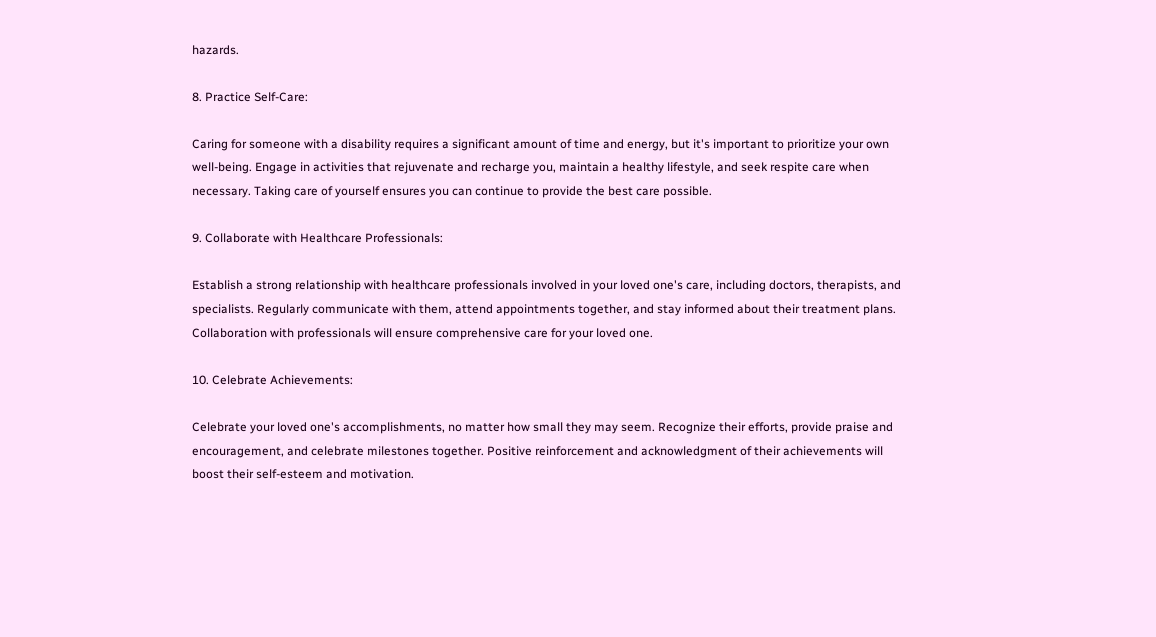hazards.

8. Practice Self-Care:

Caring for someone with a disability requires a significant amount of time and energy, but it's important to prioritize your own well-being. Engage in activities that rejuvenate and recharge you, maintain a healthy lifestyle, and seek respite care when necessary. Taking care of yourself ensures you can continue to provide the best care possible.

9. Collaborate with Healthcare Professionals:

Establish a strong relationship with healthcare professionals involved in your loved one's care, including doctors, therapists, and specialists. Regularly communicate with them, attend appointments together, and stay informed about their treatment plans. Collaboration with professionals will ensure comprehensive care for your loved one.

10. Celebrate Achievements:

Celebrate your loved one's accomplishments, no matter how small they may seem. Recognize their efforts, provide praise and encouragement, and celebrate milestones together. Positive reinforcement and acknowledgment of their achievements will boost their self-esteem and motivation.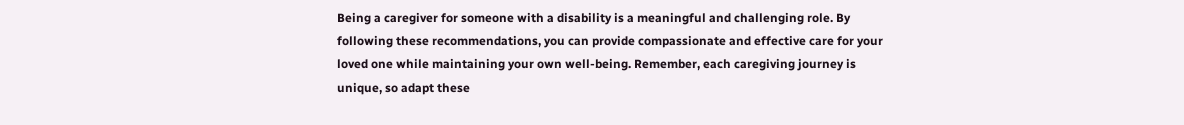Being a caregiver for someone with a disability is a meaningful and challenging role. By following these recommendations, you can provide compassionate and effective care for your loved one while maintaining your own well-being. Remember, each caregiving journey is unique, so adapt these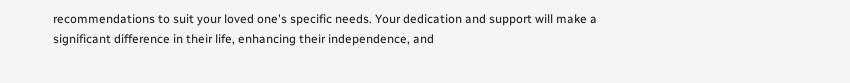recommendations to suit your loved one's specific needs. Your dedication and support will make a significant difference in their life, enhancing their independence, and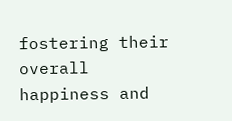fostering their overall happiness and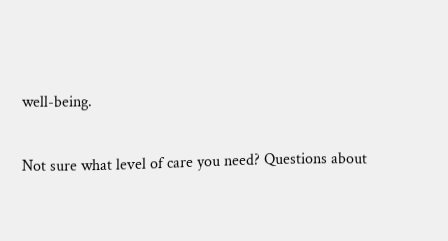well-being.

Not sure what level of care you need? Questions about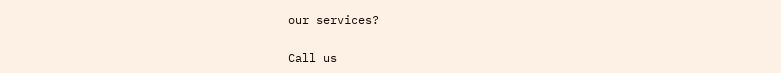our services?

Call us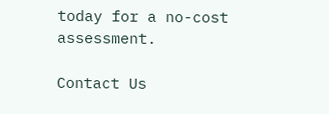today for a no-cost assessment.

Contact Us